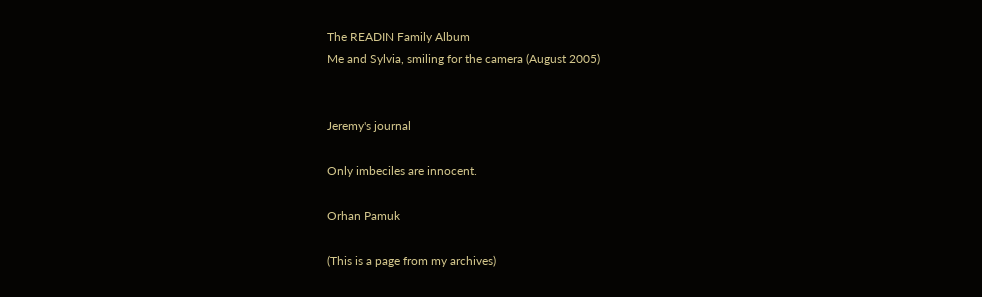The READIN Family Album
Me and Sylvia, smiling for the camera (August 2005)


Jeremy's journal

Only imbeciles are innocent.

Orhan Pamuk

(This is a page from my archives)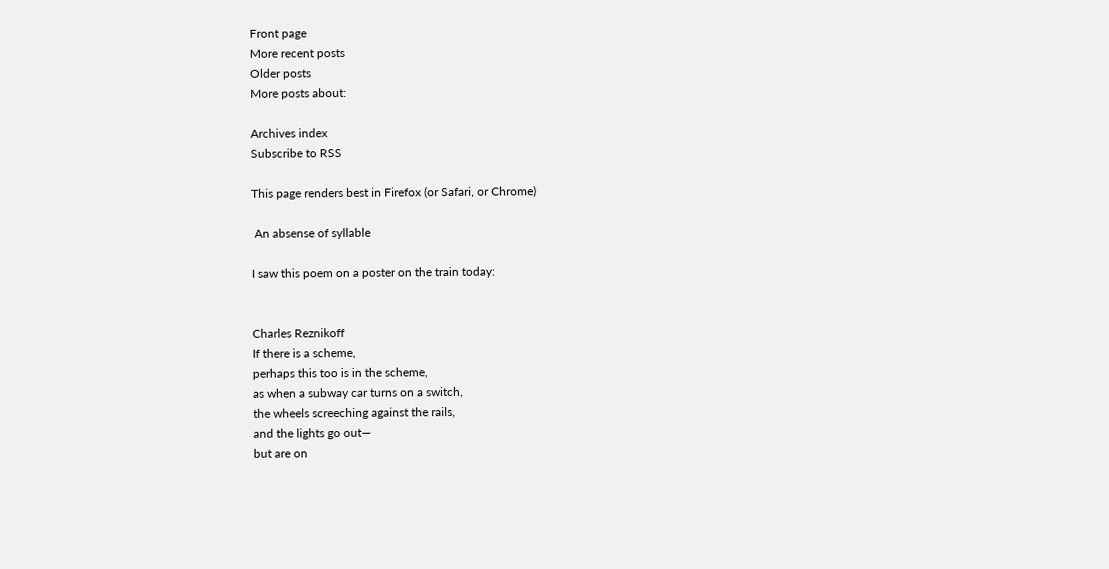Front page
More recent posts
Older posts
More posts about:

Archives index
Subscribe to RSS

This page renders best in Firefox (or Safari, or Chrome)

 An absense of syllable

I saw this poem on a poster on the train today:


Charles Reznikoff
If there is a scheme,
perhaps this too is in the scheme,
as when a subway car turns on a switch,
the wheels screeching against the rails,
and the lights go out—
but are on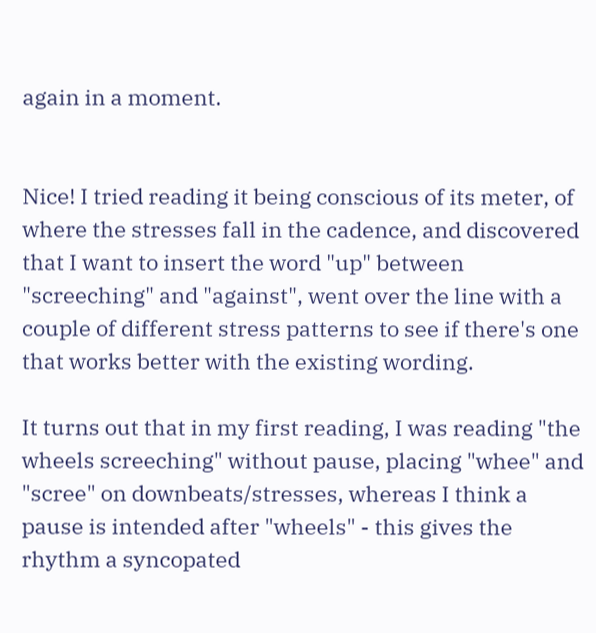again in a moment.


Nice! I tried reading it being conscious of its meter, of where the stresses fall in the cadence, and discovered that I want to insert the word "up" between "screeching" and "against", went over the line with a couple of different stress patterns to see if there's one that works better with the existing wording.

It turns out that in my first reading, I was reading "the wheels screeching" without pause, placing "whee" and "scree" on downbeats/stresses, whereas I think a pause is intended after "wheels" - this gives the rhythm a syncopated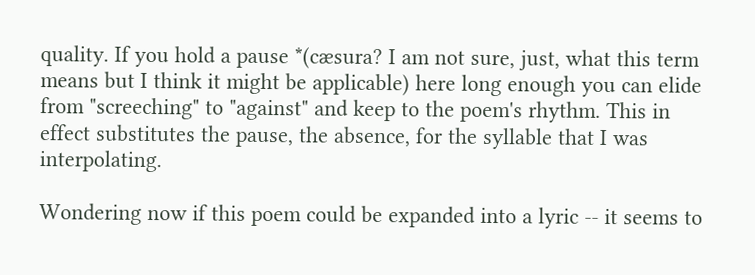quality. If you hold a pause *(cæsura? I am not sure, just, what this term means but I think it might be applicable) here long enough you can elide from "screeching" to "against" and keep to the poem's rhythm. This in effect substitutes the pause, the absence, for the syllable that I was interpolating.

Wondering now if this poem could be expanded into a lyric -- it seems to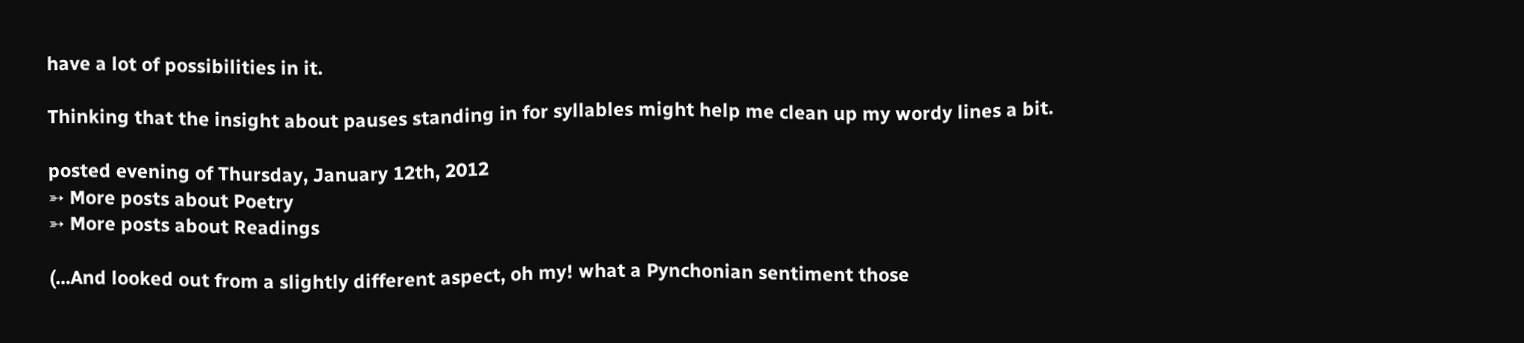have a lot of possibilities in it.

Thinking that the insight about pauses standing in for syllables might help me clean up my wordy lines a bit.

posted evening of Thursday, January 12th, 2012
➳ More posts about Poetry
➳ More posts about Readings

(...And looked out from a slightly different aspect, oh my! what a Pynchonian sentiment those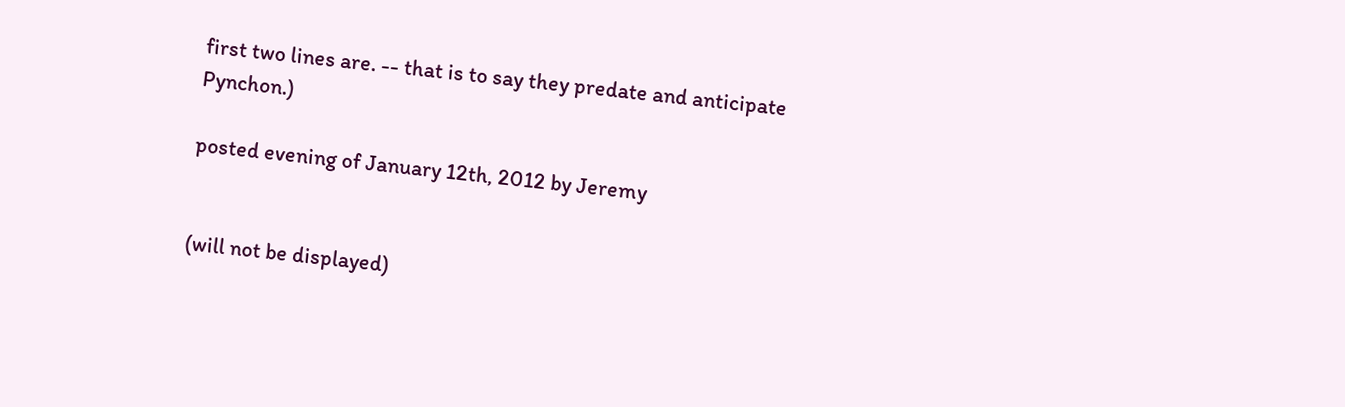first two lines are. -- that is to say they predate and anticipate Pynchon.)

posted evening of January 12th, 2012 by Jeremy


(will not be displayed)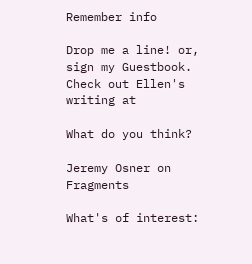Remember info

Drop me a line! or, sign my Guestbook.
Check out Ellen's writing at

What do you think?

Jeremy Osner on Fragments

What's of interest: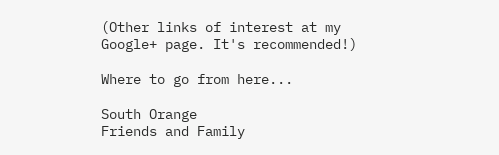(Other links of interest at my Google+ page. It's recommended!)

Where to go from here...

South Orange
Friends and Family